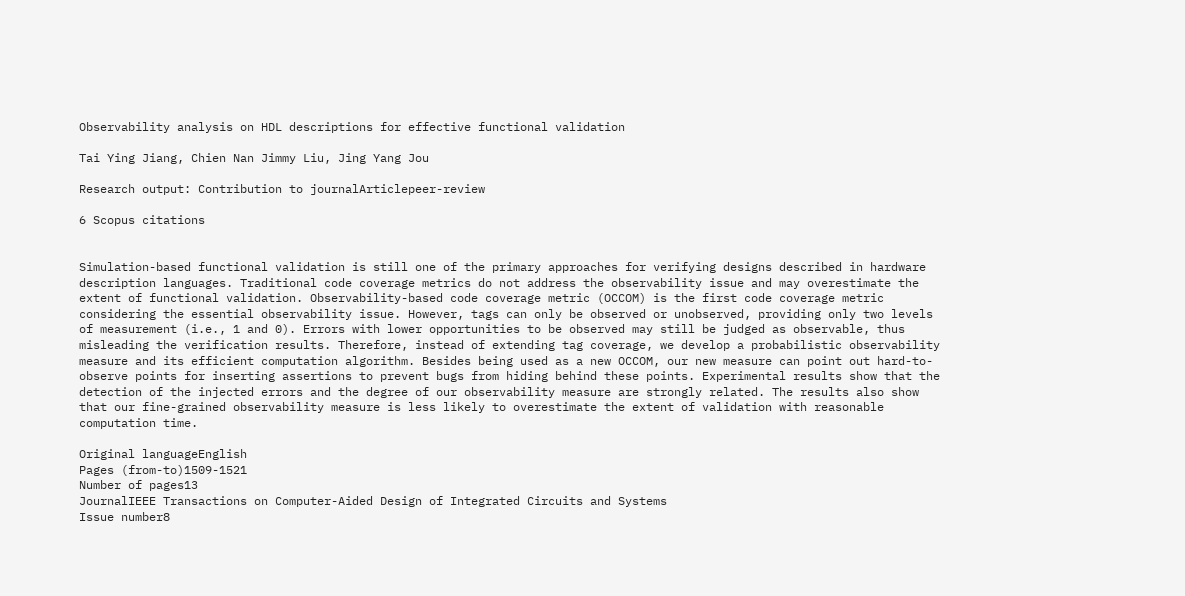Observability analysis on HDL descriptions for effective functional validation

Tai Ying Jiang, Chien Nan Jimmy Liu, Jing Yang Jou

Research output: Contribution to journalArticlepeer-review

6 Scopus citations


Simulation-based functional validation is still one of the primary approaches for verifying designs described in hardware description languages. Traditional code coverage metrics do not address the observability issue and may overestimate the extent of functional validation. Observability-based code coverage metric (OCCOM) is the first code coverage metric considering the essential observability issue. However, tags can only be observed or unobserved, providing only two levels of measurement (i.e., 1 and 0). Errors with lower opportunities to be observed may still be judged as observable, thus misleading the verification results. Therefore, instead of extending tag coverage, we develop a probabilistic observability measure and its efficient computation algorithm. Besides being used as a new OCCOM, our new measure can point out hard-to-observe points for inserting assertions to prevent bugs from hiding behind these points. Experimental results show that the detection of the injected errors and the degree of our observability measure are strongly related. The results also show that our fine-grained observability measure is less likely to overestimate the extent of validation with reasonable computation time.

Original languageEnglish
Pages (from-to)1509-1521
Number of pages13
JournalIEEE Transactions on Computer-Aided Design of Integrated Circuits and Systems
Issue number8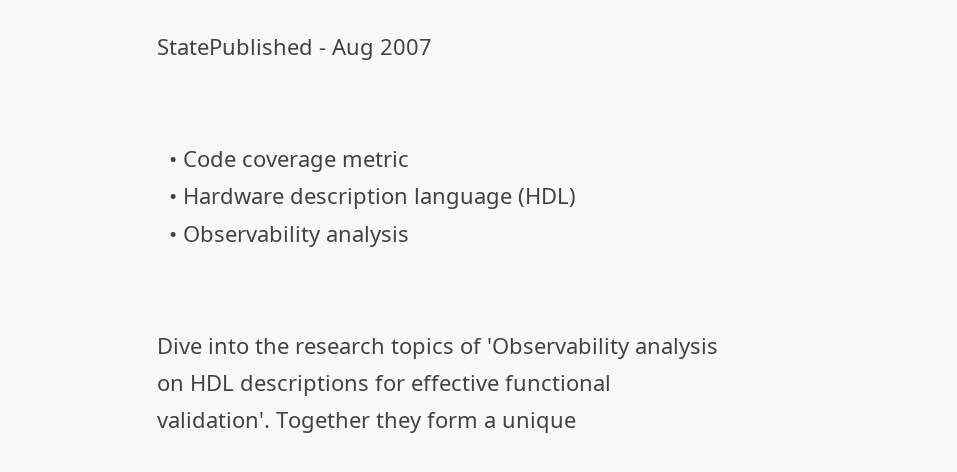StatePublished - Aug 2007


  • Code coverage metric
  • Hardware description language (HDL)
  • Observability analysis


Dive into the research topics of 'Observability analysis on HDL descriptions for effective functional validation'. Together they form a unique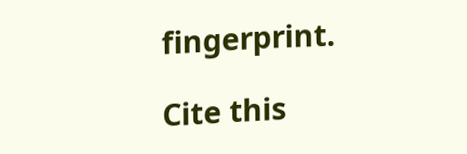fingerprint.

Cite this